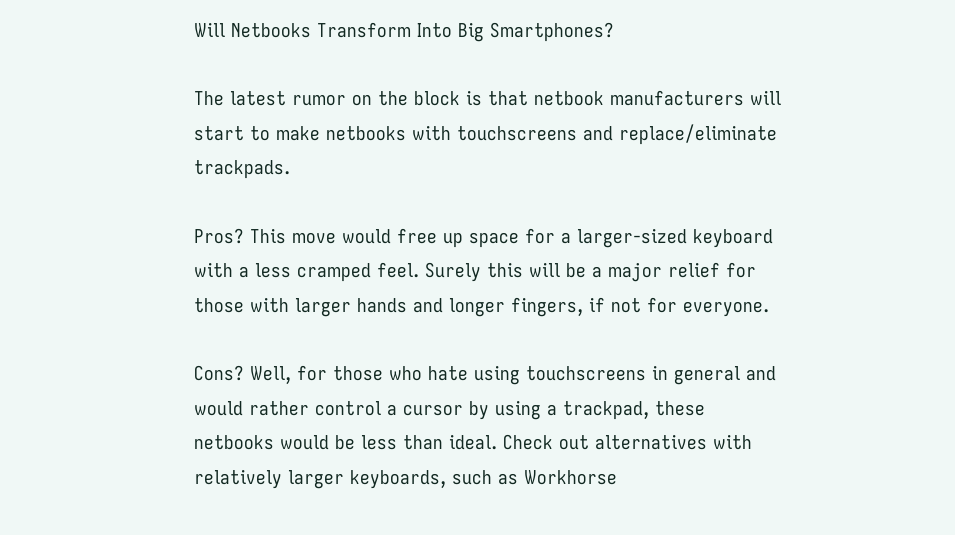Will Netbooks Transform Into Big Smartphones?

The latest rumor on the block is that netbook manufacturers will start to make netbooks with touchscreens and replace/eliminate trackpads.

Pros? This move would free up space for a larger-sized keyboard with a less cramped feel. Surely this will be a major relief for those with larger hands and longer fingers, if not for everyone.

Cons? Well, for those who hate using touchscreens in general and would rather control a cursor by using a trackpad, these netbooks would be less than ideal. Check out alternatives with relatively larger keyboards, such as Workhorse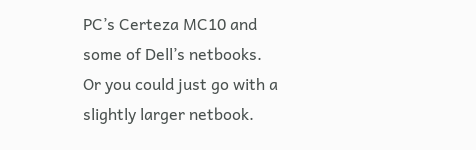PC’s Certeza MC10 and some of Dell’s netbooks. Or you could just go with a slightly larger netbook.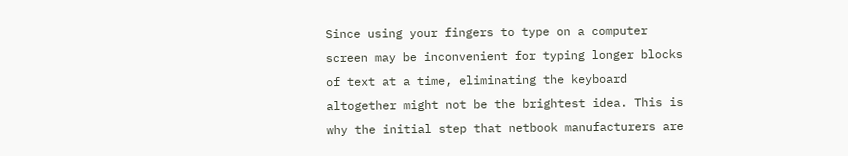Since using your fingers to type on a computer screen may be inconvenient for typing longer blocks of text at a time, eliminating the keyboard altogether might not be the brightest idea. This is why the initial step that netbook manufacturers are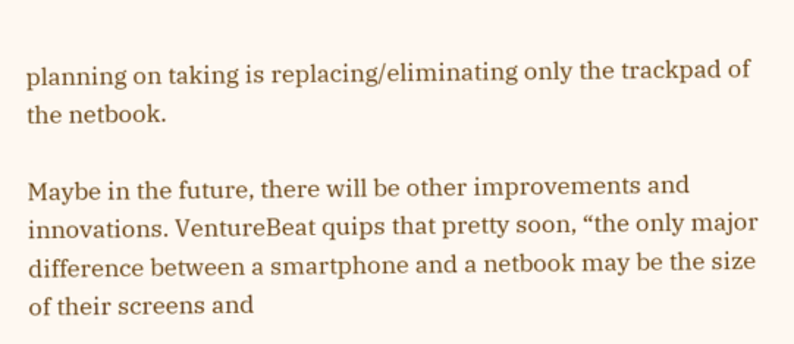planning on taking is replacing/eliminating only the trackpad of the netbook.

Maybe in the future, there will be other improvements and innovations. VentureBeat quips that pretty soon, “the only major difference between a smartphone and a netbook may be the size of their screens and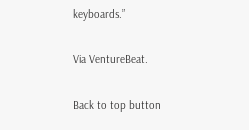keyboards.”

Via VentureBeat.

Back to top button